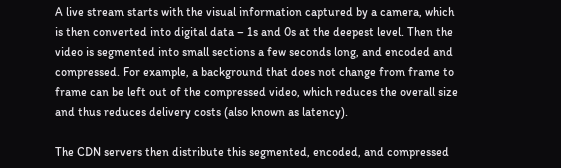A live stream starts with the visual information captured by a camera, which is then converted into digital data – 1s and 0s at the deepest level. Then the video is segmented into small sections a few seconds long, and encoded and compressed. For example, a background that does not change from frame to frame can be left out of the compressed video, which reduces the overall size and thus reduces delivery costs (also known as latency).

The CDN servers then distribute this segmented, encoded, and compressed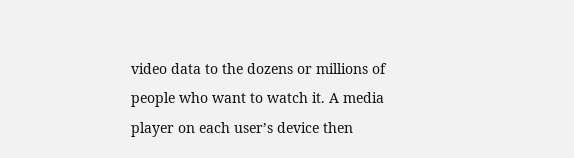video data to the dozens or millions of people who want to watch it. A media player on each user’s device then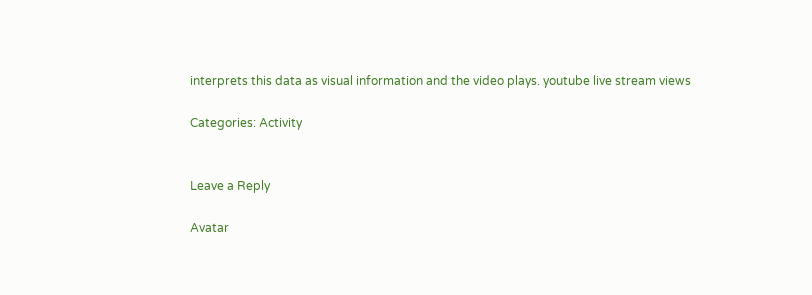interprets this data as visual information and the video plays. youtube live stream views

Categories: Activity


Leave a Reply

Avatar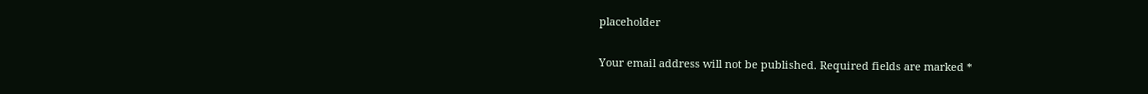placeholder

Your email address will not be published. Required fields are marked *